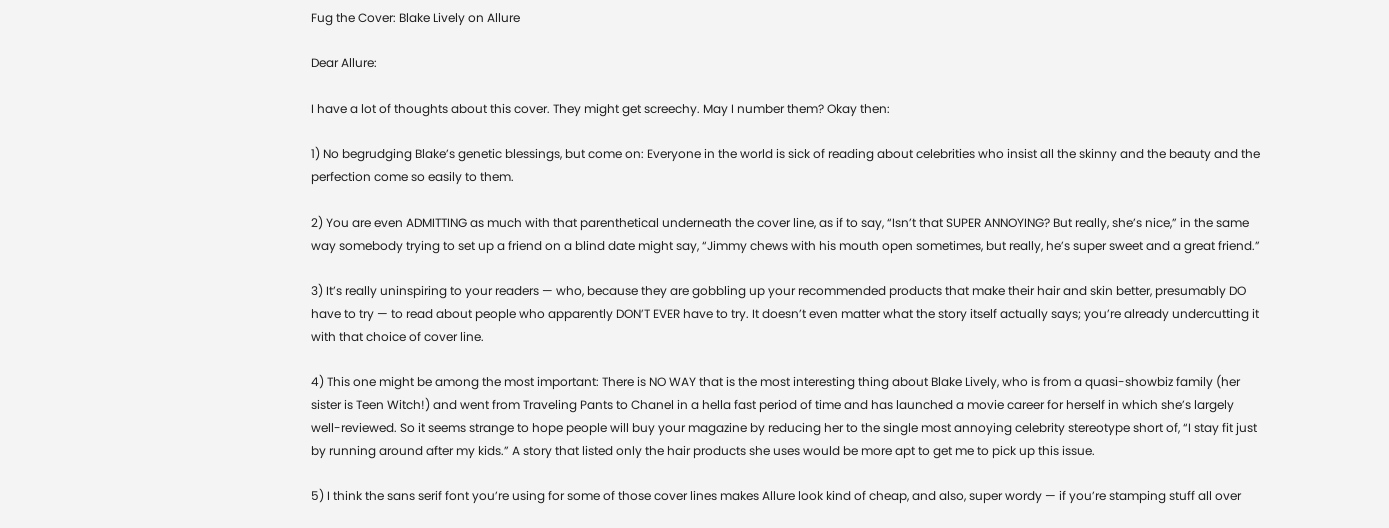Fug the Cover: Blake Lively on Allure

Dear Allure:

I have a lot of thoughts about this cover. They might get screechy. May I number them? Okay then:

1) No begrudging Blake’s genetic blessings, but come on: Everyone in the world is sick of reading about celebrities who insist all the skinny and the beauty and the perfection come so easily to them.

2) You are even ADMITTING as much with that parenthetical underneath the cover line, as if to say, “Isn’t that SUPER ANNOYING? But really, she’s nice,” in the same way somebody trying to set up a friend on a blind date might say, “Jimmy chews with his mouth open sometimes, but really, he’s super sweet and a great friend.”

3) It’s really uninspiring to your readers — who, because they are gobbling up your recommended products that make their hair and skin better, presumably DO have to try — to read about people who apparently DON’T EVER have to try. It doesn’t even matter what the story itself actually says; you’re already undercutting it with that choice of cover line.

4) This one might be among the most important: There is NO WAY that is the most interesting thing about Blake Lively, who is from a quasi-showbiz family (her sister is Teen Witch!) and went from Traveling Pants to Chanel in a hella fast period of time and has launched a movie career for herself in which she’s largely well-reviewed. So it seems strange to hope people will buy your magazine by reducing her to the single most annoying celebrity stereotype short of, “I stay fit just by running around after my kids.” A story that listed only the hair products she uses would be more apt to get me to pick up this issue.

5) I think the sans serif font you’re using for some of those cover lines makes Allure look kind of cheap, and also, super wordy — if you’re stamping stuff all over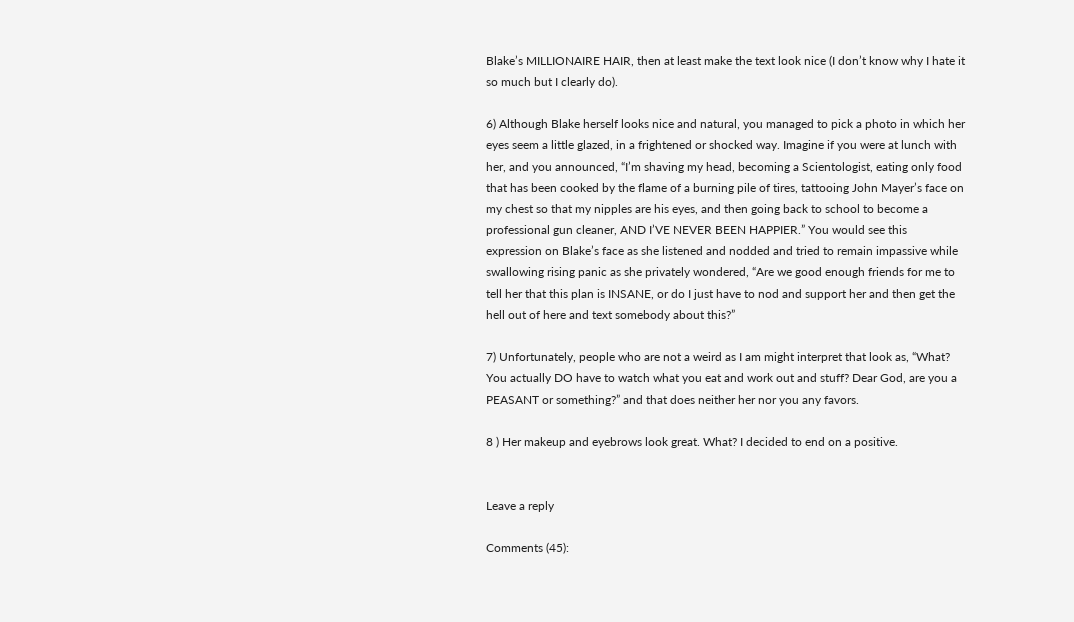Blake’s MILLIONAIRE HAIR, then at least make the text look nice (I don’t know why I hate it so much but I clearly do).

6) Although Blake herself looks nice and natural, you managed to pick a photo in which her eyes seem a little glazed, in a frightened or shocked way. Imagine if you were at lunch with her, and you announced, “I’m shaving my head, becoming a Scientologist, eating only food that has been cooked by the flame of a burning pile of tires, tattooing John Mayer’s face on my chest so that my nipples are his eyes, and then going back to school to become a professional gun cleaner, AND I’VE NEVER BEEN HAPPIER.” You would see this expression on Blake’s face as she listened and nodded and tried to remain impassive while swallowing rising panic as she privately wondered, “Are we good enough friends for me to tell her that this plan is INSANE, or do I just have to nod and support her and then get the hell out of here and text somebody about this?”

7) Unfortunately, people who are not a weird as I am might interpret that look as, “What? You actually DO have to watch what you eat and work out and stuff? Dear God, are you a PEASANT or something?” and that does neither her nor you any favors.

8 ) Her makeup and eyebrows look great. What? I decided to end on a positive.


Leave a reply

Comments (45):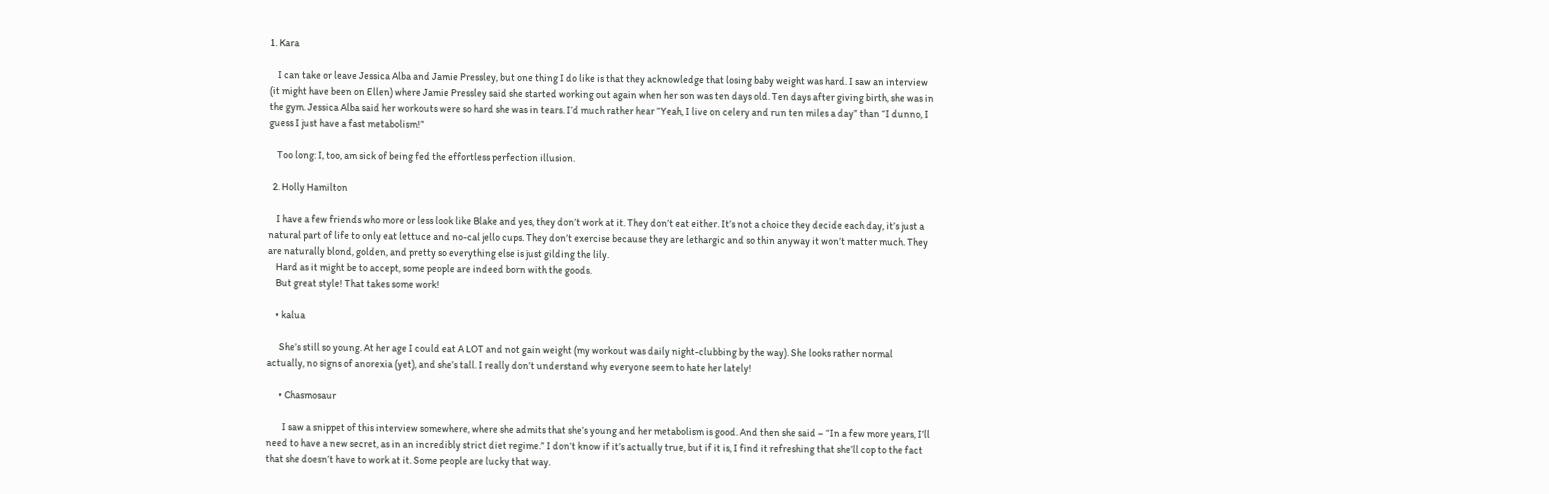1. Kara

    I can take or leave Jessica Alba and Jamie Pressley, but one thing I do like is that they acknowledge that losing baby weight was hard. I saw an interview (it might have been on Ellen) where Jamie Pressley said she started working out again when her son was ten days old. Ten days after giving birth, she was in the gym. Jessica Alba said her workouts were so hard she was in tears. I’d much rather hear “Yeah, I live on celery and run ten miles a day” than “I dunno, I guess I just have a fast metabolism!”

    Too long: I, too, am sick of being fed the effortless perfection illusion.

  2. Holly Hamilton

    I have a few friends who more or less look like Blake and yes, they don’t work at it. They don’t eat either. It’s not a choice they decide each day, it’s just a natural part of life to only eat lettuce and no-cal jello cups. They don’t exercise because they are lethargic and so thin anyway it won’t matter much. They are naturally blond, golden, and pretty so everything else is just gilding the lily.
    Hard as it might be to accept, some people are indeed born with the goods.
    But great style! That takes some work!

    • kalua

      She’s still so young. At her age I could eat A LOT and not gain weight (my workout was daily night-clubbing by the way). She looks rather normal actually, no signs of anorexia (yet), and she’s tall. I really don’t understand why everyone seem to hate her lately!

      • Chasmosaur

        I saw a snippet of this interview somewhere, where she admits that she’s young and her metabolism is good. And then she said – “In a few more years, I’ll need to have a new secret, as in an incredibly strict diet regime.” I don’t know if it’s actually true, but if it is, I find it refreshing that she’ll cop to the fact that she doesn’t have to work at it. Some people are lucky that way.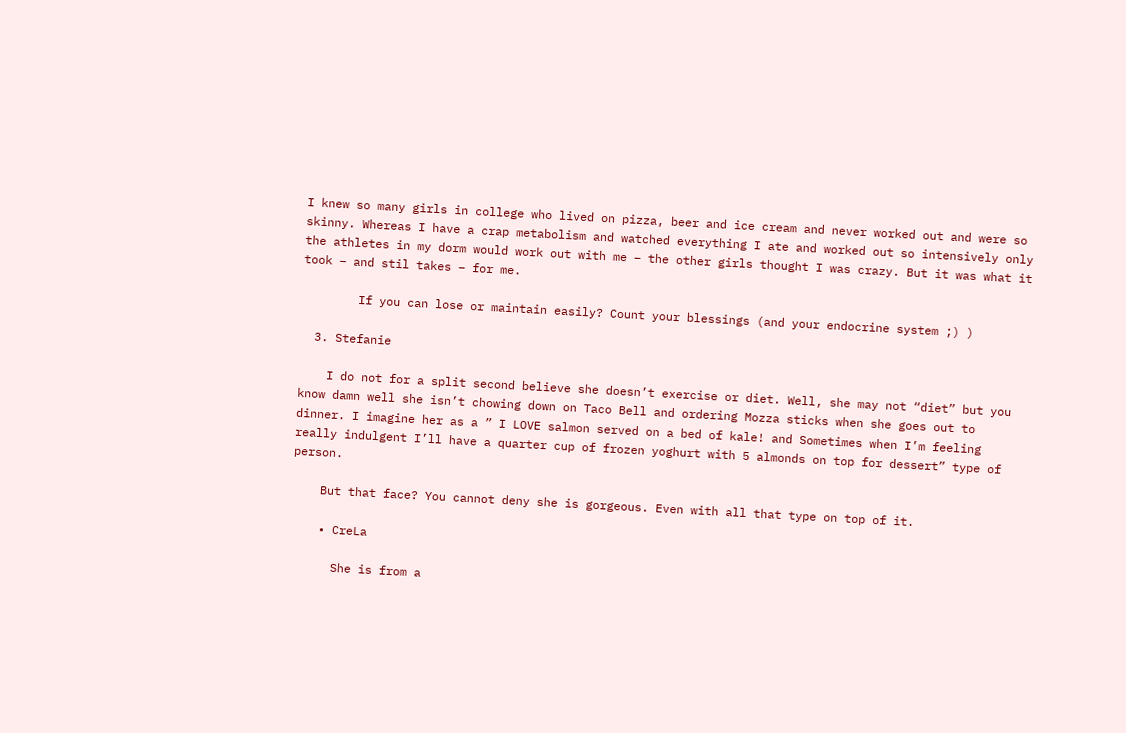I knew so many girls in college who lived on pizza, beer and ice cream and never worked out and were so skinny. Whereas I have a crap metabolism and watched everything I ate and worked out so intensively only the athletes in my dorm would work out with me – the other girls thought I was crazy. But it was what it took – and stil takes – for me.

        If you can lose or maintain easily? Count your blessings (and your endocrine system ;) )

  3. Stefanie

    I do not for a split second believe she doesn’t exercise or diet. Well, she may not “diet” but you know damn well she isn’t chowing down on Taco Bell and ordering Mozza sticks when she goes out to dinner. I imagine her as a ” I LOVE salmon served on a bed of kale! and Sometimes when I’m feeling really indulgent I’ll have a quarter cup of frozen yoghurt with 5 almonds on top for dessert” type of person.

    But that face? You cannot deny she is gorgeous. Even with all that type on top of it.

    • CreLa

      She is from a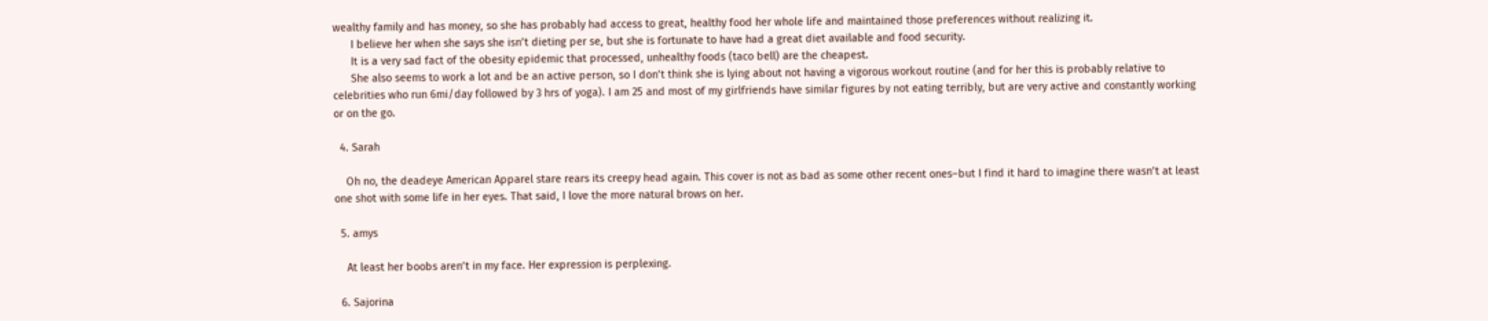wealthy family and has money, so she has probably had access to great, healthy food her whole life and maintained those preferences without realizing it.
      I believe her when she says she isn’t dieting per se, but she is fortunate to have had a great diet available and food security.
      It is a very sad fact of the obesity epidemic that processed, unhealthy foods (taco bell) are the cheapest.
      She also seems to work a lot and be an active person, so I don’t think she is lying about not having a vigorous workout routine (and for her this is probably relative to celebrities who run 6mi/day followed by 3 hrs of yoga). I am 25 and most of my girlfriends have similar figures by not eating terribly, but are very active and constantly working or on the go.

  4. Sarah

    Oh no, the deadeye American Apparel stare rears its creepy head again. This cover is not as bad as some other recent ones–but I find it hard to imagine there wasn’t at least one shot with some life in her eyes. That said, I love the more natural brows on her.

  5. amys

    At least her boobs aren’t in my face. Her expression is perplexing.

  6. Sajorina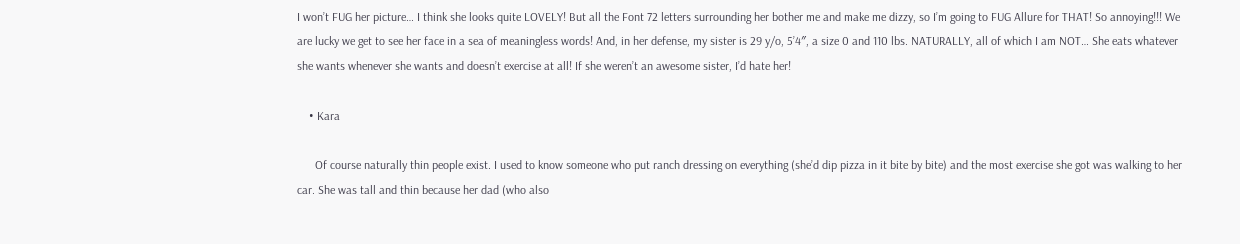I won’t FUG her picture… I think she looks quite LOVELY! But all the Font 72 letters surrounding her bother me and make me dizzy, so I’m going to FUG Allure for THAT! So annoying!!! We are lucky we get to see her face in a sea of meaningless words! And, in her defense, my sister is 29 y/o, 5’4″, a size 0 and 110 lbs. NATURALLY, all of which I am NOT… She eats whatever she wants whenever she wants and doesn’t exercise at all! If she weren’t an awesome sister, I’d hate her!

    • Kara

      Of course naturally thin people exist. I used to know someone who put ranch dressing on everything (she’d dip pizza in it bite by bite) and the most exercise she got was walking to her car. She was tall and thin because her dad (who also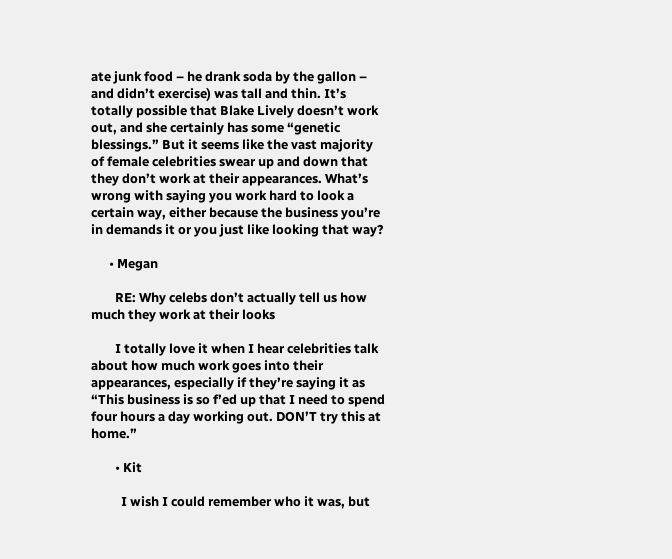ate junk food – he drank soda by the gallon – and didn’t exercise) was tall and thin. It’s totally possible that Blake Lively doesn’t work out, and she certainly has some “genetic blessings.” But it seems like the vast majority of female celebrities swear up and down that they don’t work at their appearances. What’s wrong with saying you work hard to look a certain way, either because the business you’re in demands it or you just like looking that way?

      • Megan

        RE: Why celebs don’t actually tell us how much they work at their looks

        I totally love it when I hear celebrities talk about how much work goes into their appearances, especially if they’re saying it as “This business is so f’ed up that I need to spend four hours a day working out. DON’T try this at home.”

        • Kit

          I wish I could remember who it was, but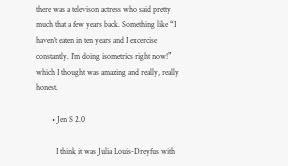there was a televison actress who said pretty much that a few years back. Something like “I haven’t eaten in ten years and I excercise constantly. I’m doing isometrics right now!” which I thought was amazing and really, really honest.

        • Jen S 2.0

          I think it was Julia Louis-Dreyfus with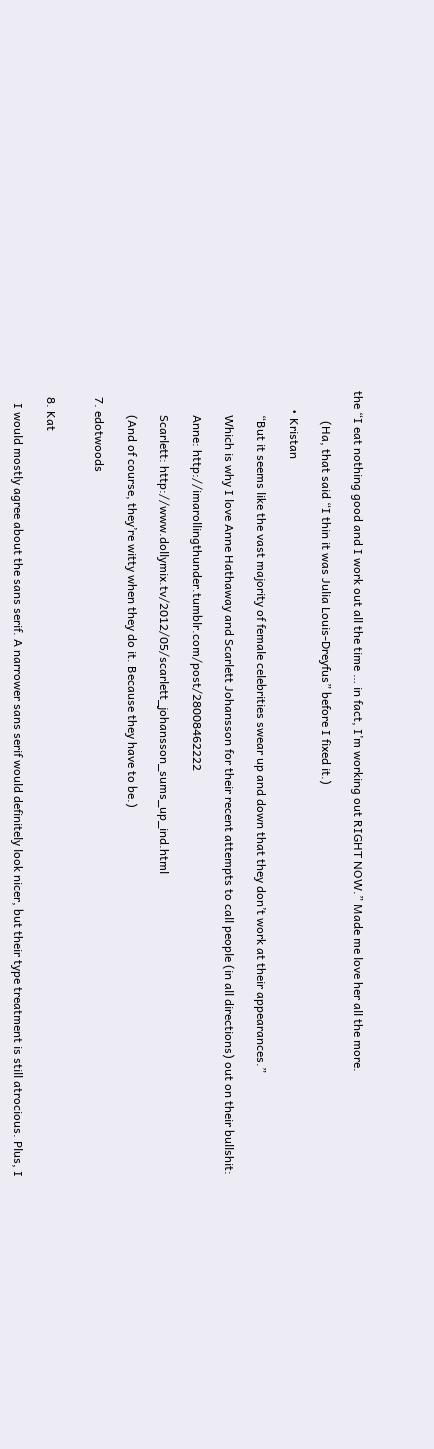the “I eat nothing good and I work out all the time … in fact, I’m working out RIGHT NOW.” Made me love her all the more.

          (Ha, that said “I thin it was Julia Louis-Dreyfus” before I fixed it.)

      • Kristan

        “But it seems like the vast majority of female celebrities swear up and down that they don’t work at their appearances.”

        Which is why I love Anne Hathaway and Scarlett Johansson for their recent attempts to call people (in all directions) out on their bullshit:

        Anne: http://imarollingthunder.tumblr.com/post/28008462222

        Scarlett: http://www.dollymix.tv/2012/05/scarlett_johansson_sums_up_ind.html

        (And of course, they’re witty when they do it. Because they have to be.)

  7. edotwoods


  8. Kat

    I would mostly agree about the sans serif. A narrower sans serif would definitely look nicer, but their type treatment is still atrocious. Plus, I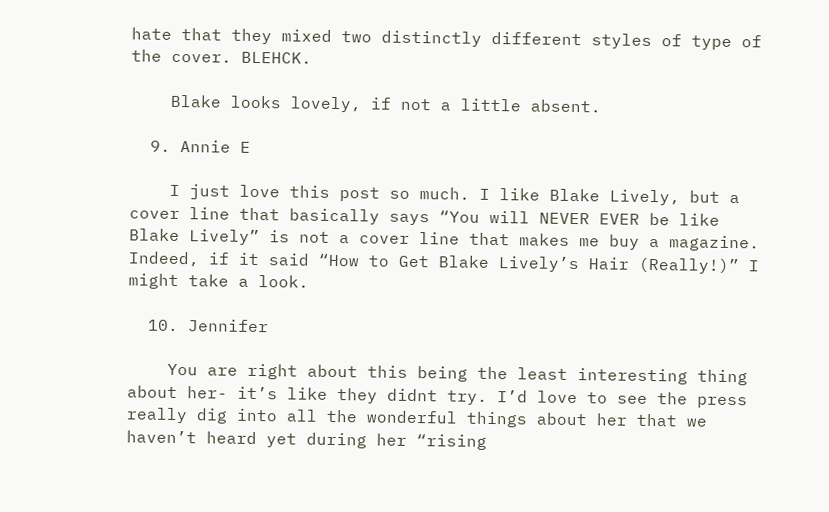hate that they mixed two distinctly different styles of type of the cover. BLEHCK.

    Blake looks lovely, if not a little absent.

  9. Annie E

    I just love this post so much. I like Blake Lively, but a cover line that basically says “You will NEVER EVER be like Blake Lively” is not a cover line that makes me buy a magazine. Indeed, if it said “How to Get Blake Lively’s Hair (Really!)” I might take a look.

  10. Jennifer

    You are right about this being the least interesting thing about her- it’s like they didnt try. I’d love to see the press really dig into all the wonderful things about her that we haven’t heard yet during her “rising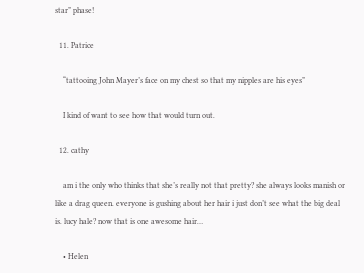star” phase!

  11. Patrice

    “tattooing John Mayer’s face on my chest so that my nipples are his eyes”

    I kind of want to see how that would turn out.

  12. cathy

    am i the only who thinks that she’s really not that pretty? she always looks manish or like a drag queen. everyone is gushing about her hair i just don’t see what the big deal is. lucy hale? now that is one awesome hair…

    • Helen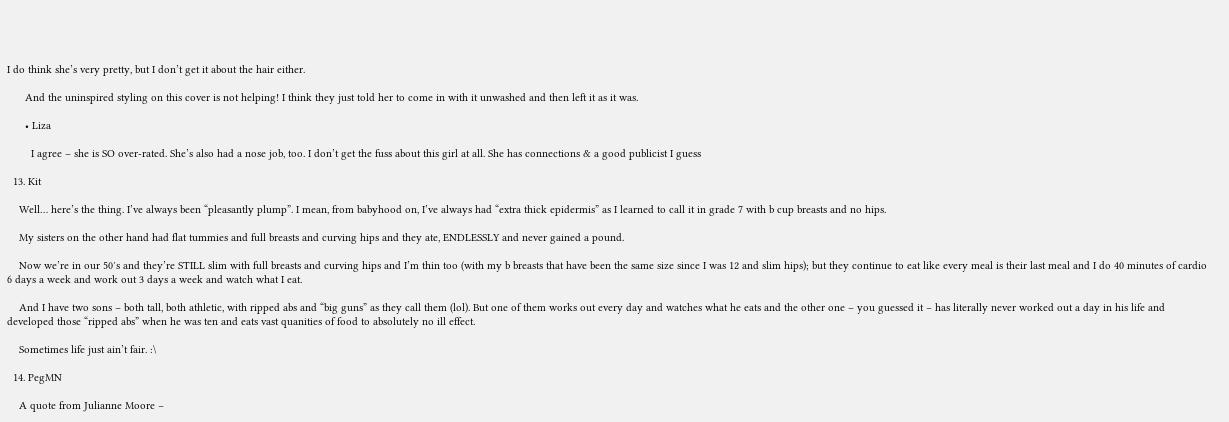I do think she’s very pretty, but I don’t get it about the hair either.

      And the uninspired styling on this cover is not helping! I think they just told her to come in with it unwashed and then left it as it was.

      • Liza

        I agree – she is SO over-rated. She’s also had a nose job, too. I don’t get the fuss about this girl at all. She has connections & a good publicist I guess

  13. Kit

    Well… here’s the thing. I’ve always been “pleasantly plump”. I mean, from babyhood on, I’ve always had “extra thick epidermis” as I learned to call it in grade 7 with b cup breasts and no hips.

    My sisters on the other hand had flat tummies and full breasts and curving hips and they ate, ENDLESSLY and never gained a pound.

    Now we’re in our 50′s and they’re STILL slim with full breasts and curving hips and I’m thin too (with my b breasts that have been the same size since I was 12 and slim hips); but they continue to eat like every meal is their last meal and I do 40 minutes of cardio 6 days a week and work out 3 days a week and watch what I eat.

    And I have two sons – both tall, both athletic, with ripped abs and “big guns” as they call them (lol). But one of them works out every day and watches what he eats and the other one – you guessed it – has literally never worked out a day in his life and developed those “ripped abs” when he was ten and eats vast quanities of food to absolutely no ill effect.

    Sometimes life just ain’t fair. :\

  14. PegMN

    A quote from Julianne Moore –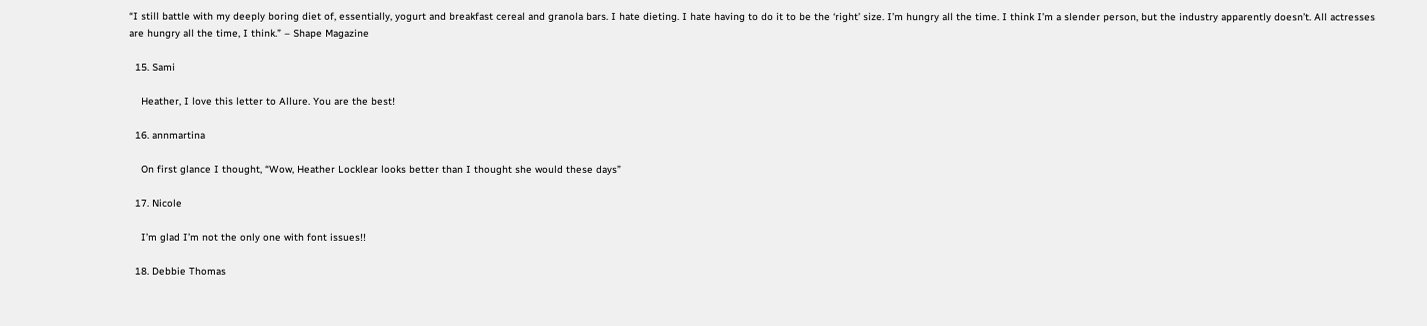“I still battle with my deeply boring diet of, essentially, yogurt and breakfast cereal and granola bars. I hate dieting. I hate having to do it to be the ‘right’ size. I’m hungry all the time. I think I’m a slender person, but the industry apparently doesn’t. All actresses are hungry all the time, I think.” – Shape Magazine

  15. Sami

    Heather, I love this letter to Allure. You are the best!

  16. annmartina

    On first glance I thought, “Wow, Heather Locklear looks better than I thought she would these days”

  17. Nicole

    I’m glad I’m not the only one with font issues!!

  18. Debbie Thomas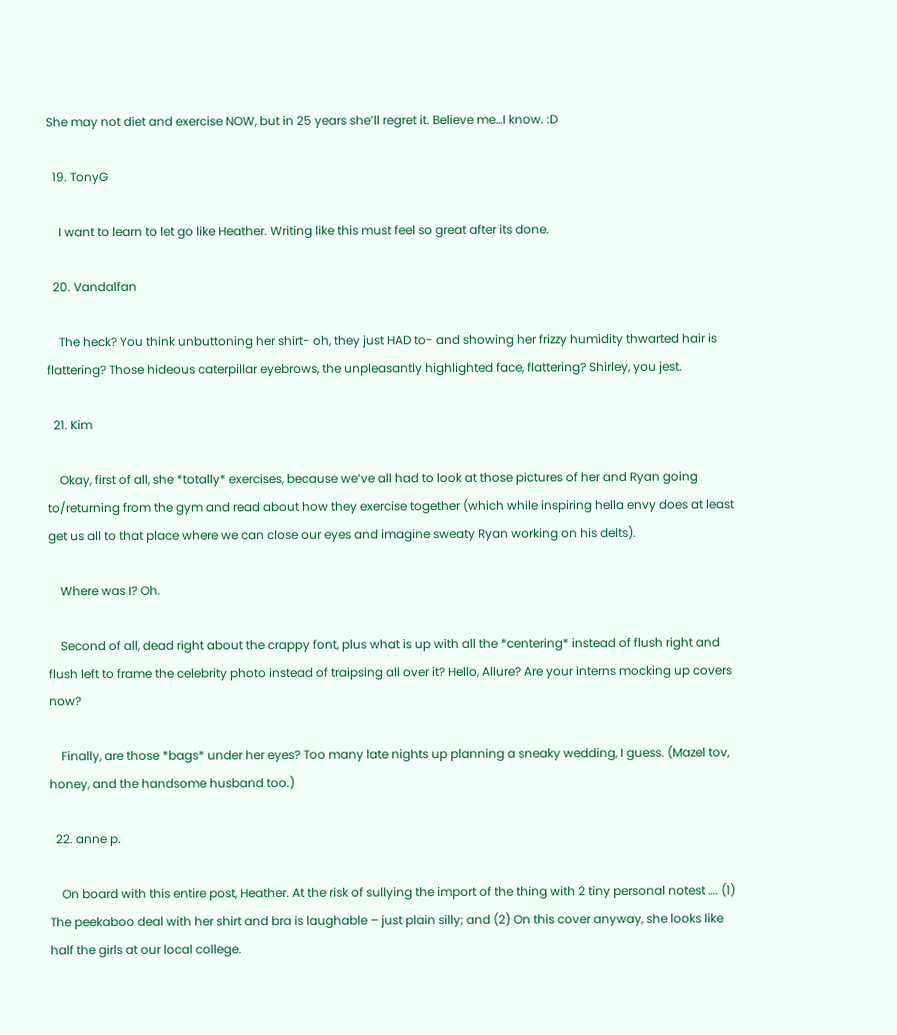She may not diet and exercise NOW, but in 25 years she’ll regret it. Believe me…I know. :D

  19. TonyG

    I want to learn to let go like Heather. Writing like this must feel so great after its done.

  20. Vandalfan

    The heck? You think unbuttoning her shirt- oh, they just HAD to- and showing her frizzy humidity thwarted hair is flattering? Those hideous caterpillar eyebrows, the unpleasantly highlighted face, flattering? Shirley, you jest.

  21. Kim

    Okay, first of all, she *totally* exercises, because we’ve all had to look at those pictures of her and Ryan going to/returning from the gym and read about how they exercise together (which while inspiring hella envy does at least get us all to that place where we can close our eyes and imagine sweaty Ryan working on his delts).

    Where was I? Oh.

    Second of all, dead right about the crappy font, plus what is up with all the *centering* instead of flush right and flush left to frame the celebrity photo instead of traipsing all over it? Hello, Allure? Are your interns mocking up covers now?

    Finally, are those *bags* under her eyes? Too many late nights up planning a sneaky wedding, I guess. (Mazel tov, honey, and the handsome husband too.)

  22. anne p.

    On board with this entire post, Heather. At the risk of sullying the import of the thing with 2 tiny personal notest …. (1) The peekaboo deal with her shirt and bra is laughable – just plain silly; and (2) On this cover anyway, she looks like half the girls at our local college.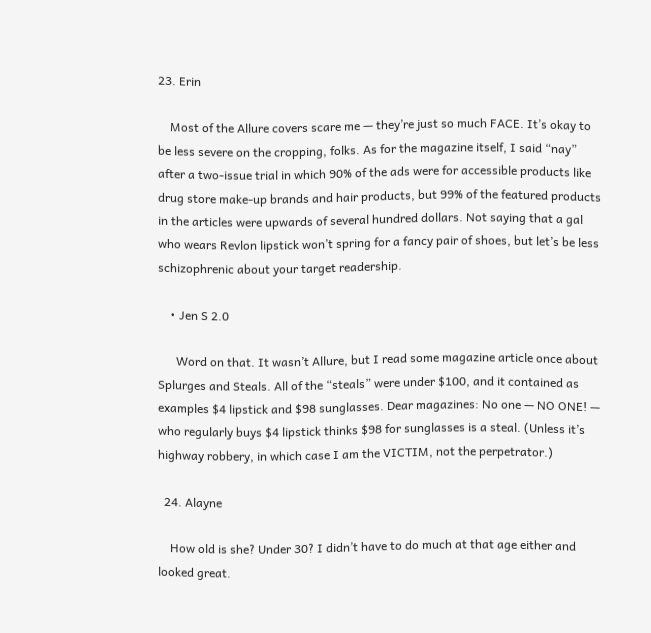23. Erin

    Most of the Allure covers scare me — they’re just so much FACE. It’s okay to be less severe on the cropping, folks. As for the magazine itself, I said “nay” after a two-issue trial in which 90% of the ads were for accessible products like drug store make-up brands and hair products, but 99% of the featured products in the articles were upwards of several hundred dollars. Not saying that a gal who wears Revlon lipstick won’t spring for a fancy pair of shoes, but let’s be less schizophrenic about your target readership.

    • Jen S 2.0

      Word on that. It wasn’t Allure, but I read some magazine article once about Splurges and Steals. All of the “steals” were under $100, and it contained as examples $4 lipstick and $98 sunglasses. Dear magazines: No one — NO ONE! — who regularly buys $4 lipstick thinks $98 for sunglasses is a steal. (Unless it’s highway robbery, in which case I am the VICTIM, not the perpetrator.)

  24. Alayne

    How old is she? Under 30? I didn’t have to do much at that age either and looked great.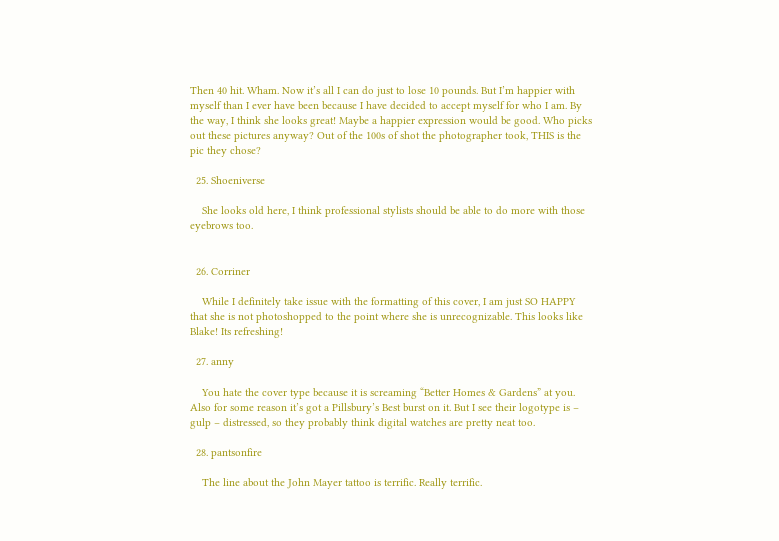Then 40 hit. Wham. Now it’s all I can do just to lose 10 pounds. But I’m happier with myself than I ever have been because I have decided to accept myself for who I am. By the way, I think she looks great! Maybe a happier expression would be good. Who picks out these pictures anyway? Out of the 100s of shot the photographer took, THIS is the pic they chose?

  25. Shoeniverse

    She looks old here, I think professional stylists should be able to do more with those eyebrows too.


  26. Corriner

    While I definitely take issue with the formatting of this cover, I am just SO HAPPY that she is not photoshopped to the point where she is unrecognizable. This looks like Blake! Its refreshing!

  27. anny

    You hate the cover type because it is screaming “Better Homes & Gardens” at you. Also for some reason it’s got a Pillsbury’s Best burst on it. But I see their logotype is – gulp – distressed, so they probably think digital watches are pretty neat too.

  28. pantsonfire

    The line about the John Mayer tattoo is terrific. Really terrific.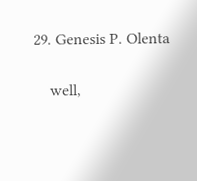29. Genesis P. Olenta

    well,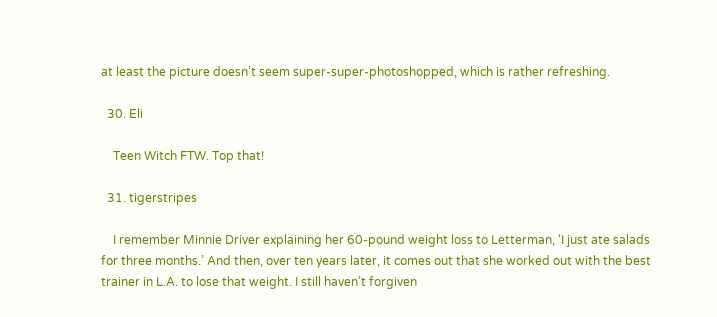at least the picture doesn’t seem super-super-photoshopped, which is rather refreshing.

  30. Eli

    Teen Witch FTW. Top that!

  31. tigerstripes

    I remember Minnie Driver explaining her 60-pound weight loss to Letterman, ‘I just ate salads for three months.’ And then, over ten years later, it comes out that she worked out with the best trainer in L.A. to lose that weight. I still haven’t forgiven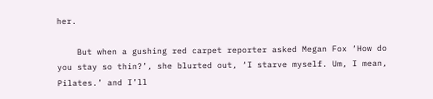her.

    But when a gushing red carpet reporter asked Megan Fox ‘How do you stay so thin?’, she blurted out, ‘I starve myself. Um, I mean, Pilates.’ and I’ll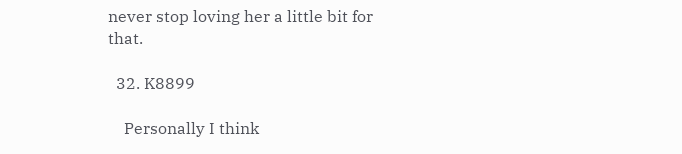never stop loving her a little bit for that.

  32. K8899

    Personally I think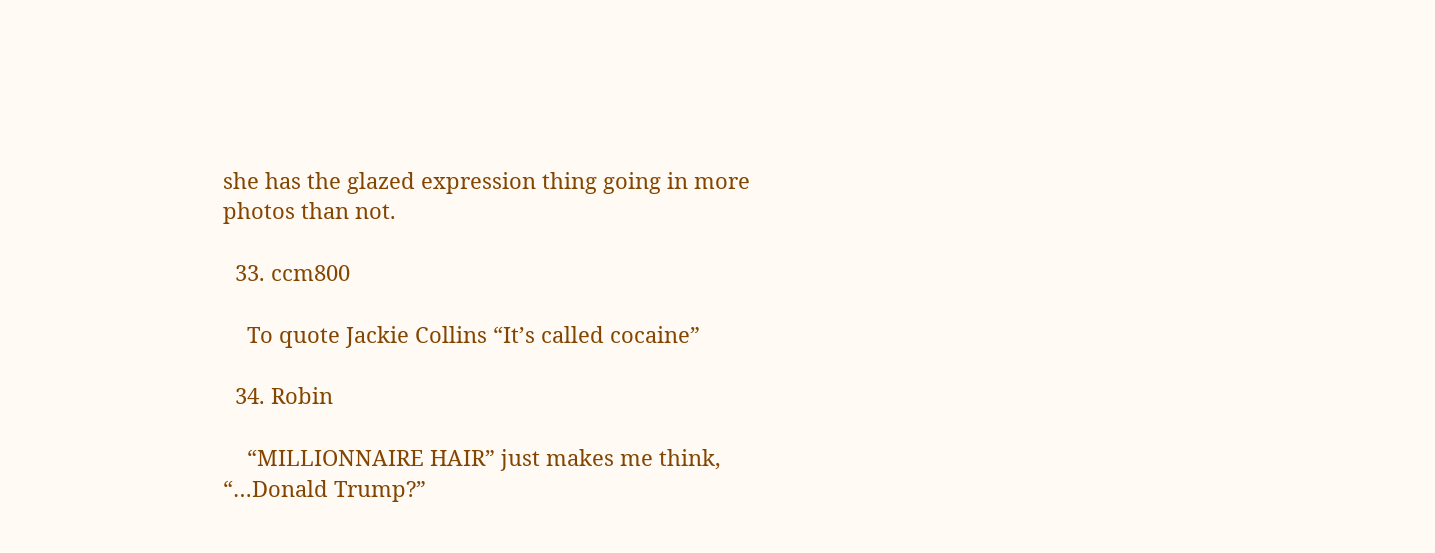she has the glazed expression thing going in more photos than not.

  33. ccm800

    To quote Jackie Collins “It’s called cocaine”

  34. Robin

    “MILLIONNAIRE HAIR” just makes me think, “…Donald Trump?”